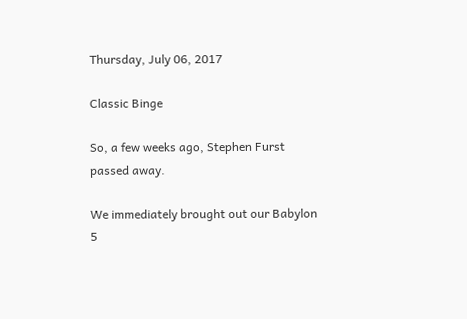Thursday, July 06, 2017

Classic Binge

So, a few weeks ago, Stephen Furst passed away.

We immediately brought out our Babylon 5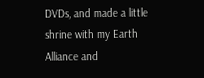DVDs, and made a little shrine with my Earth Alliance and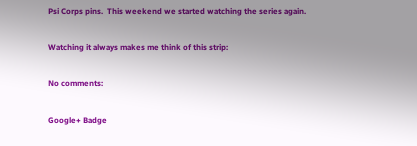Psi Corps pins.  This weekend we started watching the series again.

Watching it always makes me think of this strip:

No comments:

Google+ Badge